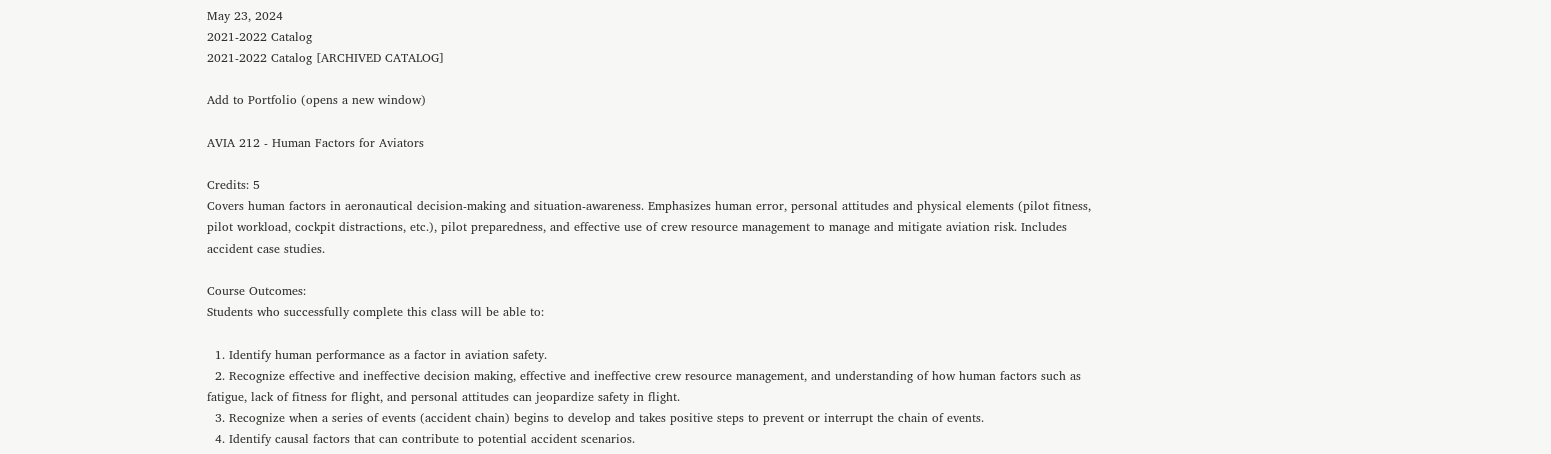May 23, 2024
2021-2022 Catalog
2021-2022 Catalog [ARCHIVED CATALOG]

Add to Portfolio (opens a new window)

AVIA 212 - Human Factors for Aviators

Credits: 5
Covers human factors in aeronautical decision-making and situation-awareness. Emphasizes human error, personal attitudes and physical elements (pilot fitness, pilot workload, cockpit distractions, etc.), pilot preparedness, and effective use of crew resource management to manage and mitigate aviation risk. Includes accident case studies.

Course Outcomes:
Students who successfully complete this class will be able to:

  1. Identify human performance as a factor in aviation safety.
  2. Recognize effective and ineffective decision making, effective and ineffective crew resource management, and understanding of how human factors such as fatigue, lack of fitness for flight, and personal attitudes can jeopardize safety in flight.
  3. Recognize when a series of events (accident chain) begins to develop and takes positive steps to prevent or interrupt the chain of events.
  4. Identify causal factors that can contribute to potential accident scenarios.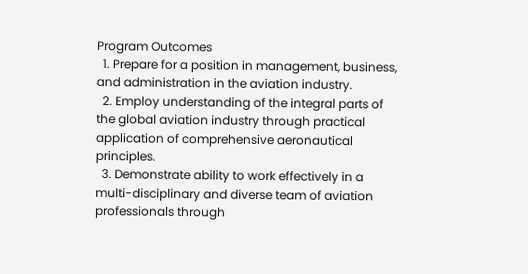Program Outcomes
  1. Prepare for a position in management, business, and administration in the aviation industry.
  2. Employ understanding of the integral parts of the global aviation industry through practical application of comprehensive aeronautical principles.
  3. Demonstrate ability to work effectively in a multi-disciplinary and diverse team of aviation professionals through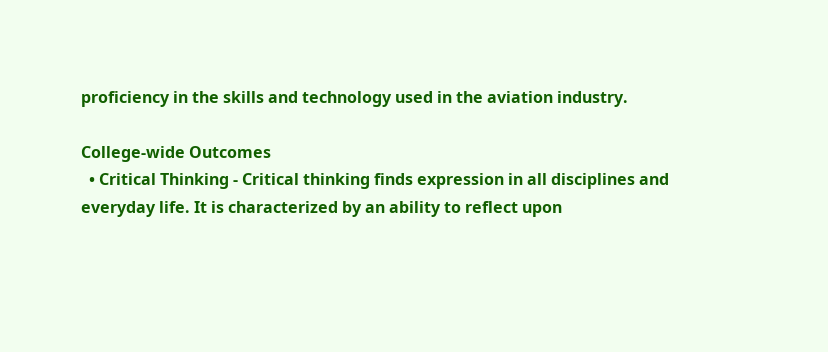proficiency in the skills and technology used in the aviation industry.

College-wide Outcomes
  • Critical Thinking - Critical thinking finds expression in all disciplines and everyday life. It is characterized by an ability to reflect upon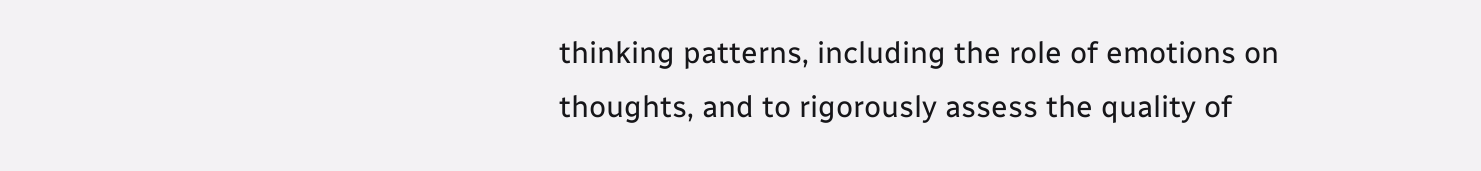thinking patterns, including the role of emotions on thoughts, and to rigorously assess the quality of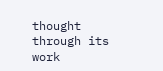thought through its work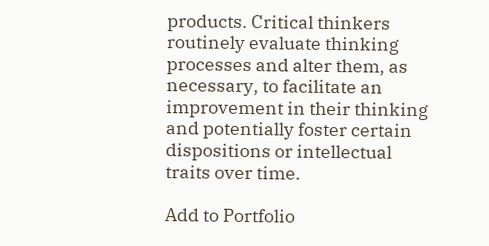products. Critical thinkers routinely evaluate thinking processes and alter them, as necessary, to facilitate an improvement in their thinking and potentially foster certain dispositions or intellectual traits over time.

Add to Portfolio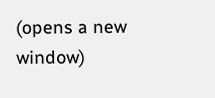(opens a new window)